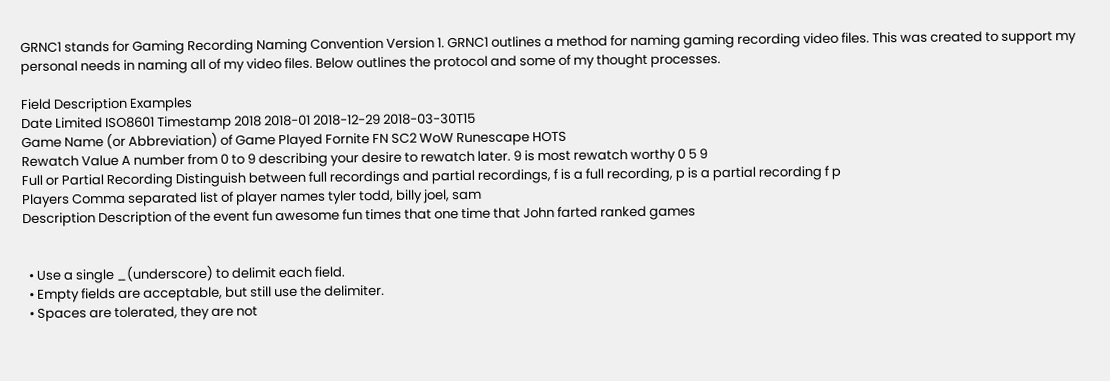GRNC1 stands for Gaming Recording Naming Convention Version 1. GRNC1 outlines a method for naming gaming recording video files. This was created to support my personal needs in naming all of my video files. Below outlines the protocol and some of my thought processes.

Field Description Examples
Date Limited ISO8601 Timestamp 2018 2018-01 2018-12-29 2018-03-30T15
Game Name (or Abbreviation) of Game Played Fornite FN SC2 WoW Runescape HOTS
Rewatch Value A number from 0 to 9 describing your desire to rewatch later. 9 is most rewatch worthy 0 5 9
Full or Partial Recording Distinguish between full recordings and partial recordings, f is a full recording, p is a partial recording f p
Players Comma separated list of player names tyler todd, billy joel, sam
Description Description of the event fun awesome fun times that one time that John farted ranked games


  • Use a single _(underscore) to delimit each field.
  • Empty fields are acceptable, but still use the delimiter.
  • Spaces are tolerated, they are not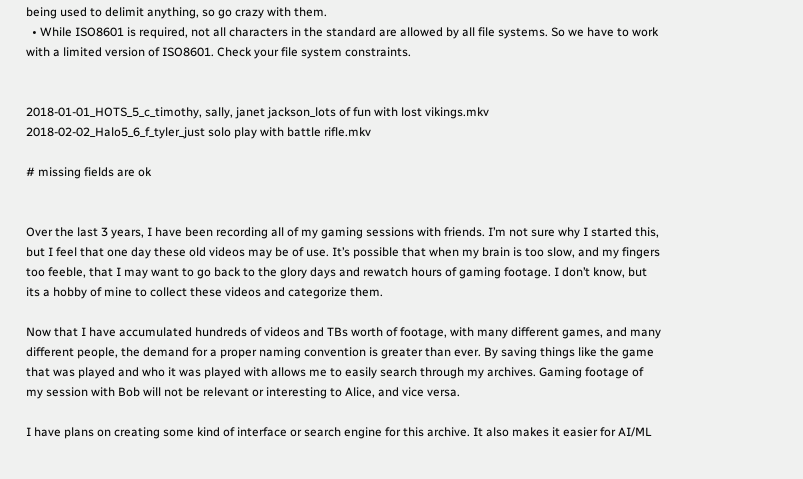being used to delimit anything, so go crazy with them.
  • While ISO8601 is required, not all characters in the standard are allowed by all file systems. So we have to work with a limited version of ISO8601. Check your file system constraints.


2018-01-01_HOTS_5_c_timothy, sally, janet jackson_lots of fun with lost vikings.mkv
2018-02-02_Halo5_6_f_tyler_just solo play with battle rifle.mkv

# missing fields are ok


Over the last 3 years, I have been recording all of my gaming sessions with friends. I’m not sure why I started this, but I feel that one day these old videos may be of use. It’s possible that when my brain is too slow, and my fingers too feeble, that I may want to go back to the glory days and rewatch hours of gaming footage. I don’t know, but its a hobby of mine to collect these videos and categorize them.

Now that I have accumulated hundreds of videos and TBs worth of footage, with many different games, and many different people, the demand for a proper naming convention is greater than ever. By saving things like the game that was played and who it was played with allows me to easily search through my archives. Gaming footage of my session with Bob will not be relevant or interesting to Alice, and vice versa.

I have plans on creating some kind of interface or search engine for this archive. It also makes it easier for AI/ML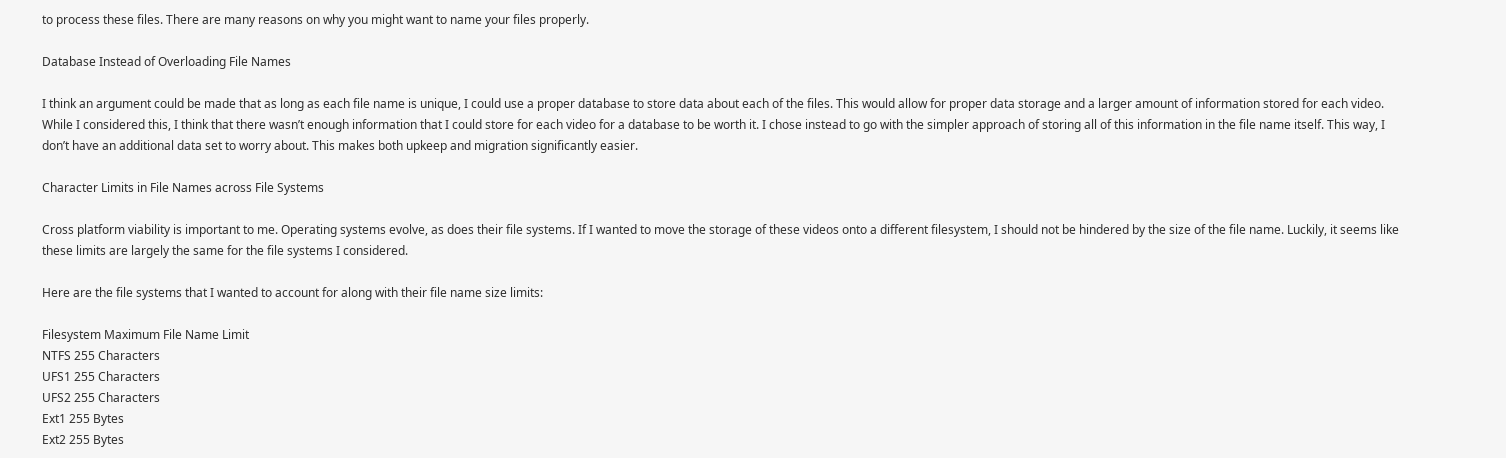to process these files. There are many reasons on why you might want to name your files properly.

Database Instead of Overloading File Names

I think an argument could be made that as long as each file name is unique, I could use a proper database to store data about each of the files. This would allow for proper data storage and a larger amount of information stored for each video. While I considered this, I think that there wasn’t enough information that I could store for each video for a database to be worth it. I chose instead to go with the simpler approach of storing all of this information in the file name itself. This way, I don’t have an additional data set to worry about. This makes both upkeep and migration significantly easier.

Character Limits in File Names across File Systems

Cross platform viability is important to me. Operating systems evolve, as does their file systems. If I wanted to move the storage of these videos onto a different filesystem, I should not be hindered by the size of the file name. Luckily, it seems like these limits are largely the same for the file systems I considered.

Here are the file systems that I wanted to account for along with their file name size limits:

Filesystem Maximum File Name Limit
NTFS 255 Characters
UFS1 255 Characters
UFS2 255 Characters
Ext1 255 Bytes
Ext2 255 Bytes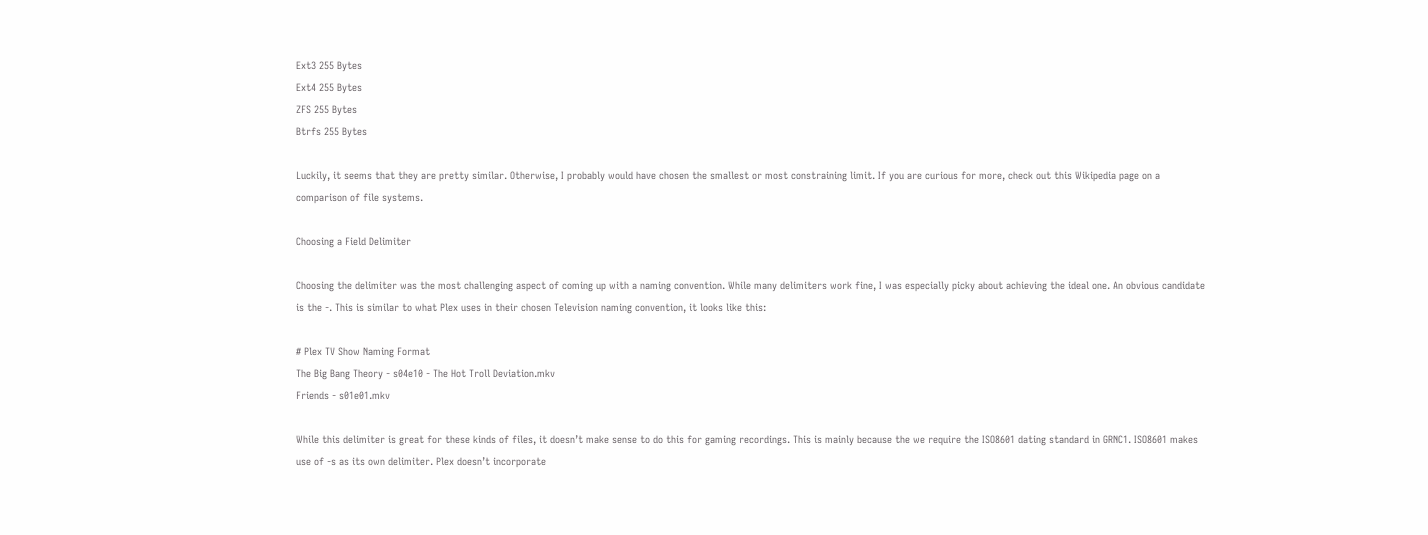Ext3 255 Bytes
Ext4 255 Bytes
ZFS 255 Bytes
Btrfs 255 Bytes

Luckily, it seems that they are pretty similar. Otherwise, I probably would have chosen the smallest or most constraining limit. If you are curious for more, check out this Wikipedia page on a comparison of file systems.

Choosing a Field Delimiter

Choosing the delimiter was the most challenging aspect of coming up with a naming convention. While many delimiters work fine, I was especially picky about achieving the ideal one. An obvious candidate is the -. This is similar to what Plex uses in their chosen Television naming convention, it looks like this:

# Plex TV Show Naming Format
The Big Bang Theory - s04e10 - The Hot Troll Deviation.mkv
Friends - s01e01.mkv

While this delimiter is great for these kinds of files, it doesn’t make sense to do this for gaming recordings. This is mainly because the we require the ISO8601 dating standard in GRNC1. ISO8601 makes use of -s as its own delimiter. Plex doesn’t incorporate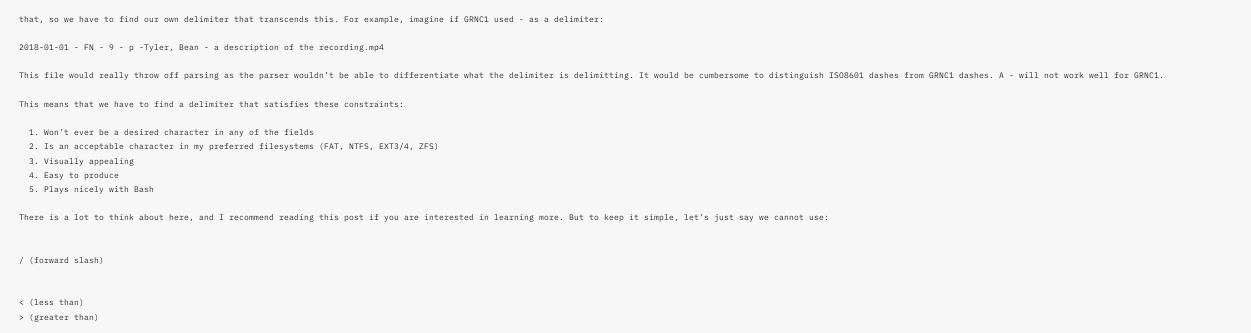that, so we have to find our own delimiter that transcends this. For example, imagine if GRNC1 used - as a delimiter:

2018-01-01 - FN - 9 - p -Tyler, Bean - a description of the recording.mp4

This file would really throw off parsing as the parser wouldn’t be able to differentiate what the delimiter is delimitting. It would be cumbersome to distinguish ISO8601 dashes from GRNC1 dashes. A - will not work well for GRNC1.

This means that we have to find a delimiter that satisfies these constraints:

  1. Won’t ever be a desired character in any of the fields
  2. Is an acceptable character in my preferred filesystems (FAT, NTFS, EXT3/4, ZFS)
  3. Visually appealing
  4. Easy to produce
  5. Plays nicely with Bash

There is a lot to think about here, and I recommend reading this post if you are interested in learning more. But to keep it simple, let’s just say we cannot use:


/ (forward slash)


< (less than)
> (greater than)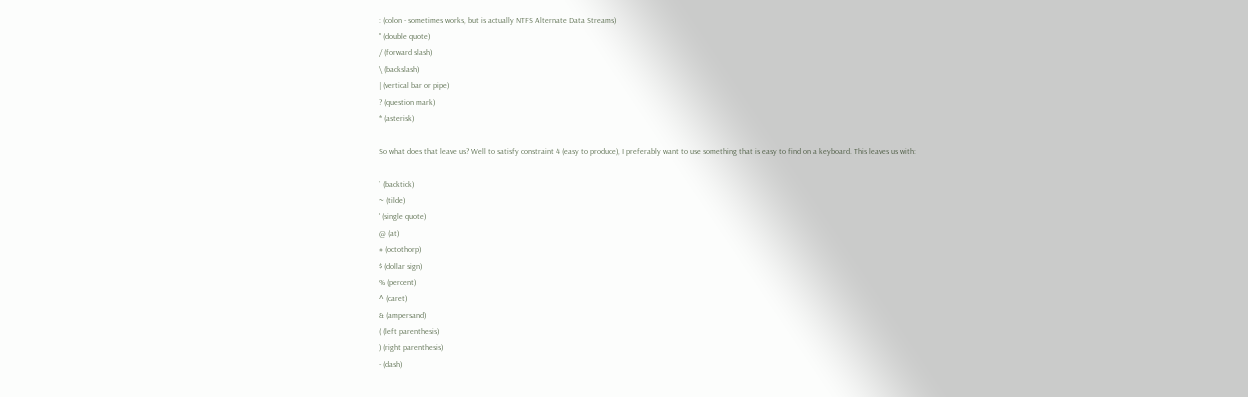: (colon - sometimes works, but is actually NTFS Alternate Data Streams)
" (double quote)
/ (forward slash)
\ (backslash)
| (vertical bar or pipe)
? (question mark)
* (asterisk)

So what does that leave us? Well to satisfy constraint 4 (easy to produce), I preferably want to use something that is easy to find on a keyboard. This leaves us with:

` (backtick)
~ (tilde)
' (single quote)
@ (at)
# (octothorp)
$ (dollar sign)
% (percent)
^ (caret)
& (ampersand)
( (left parenthesis)
) (right parenthesis)
- (dash)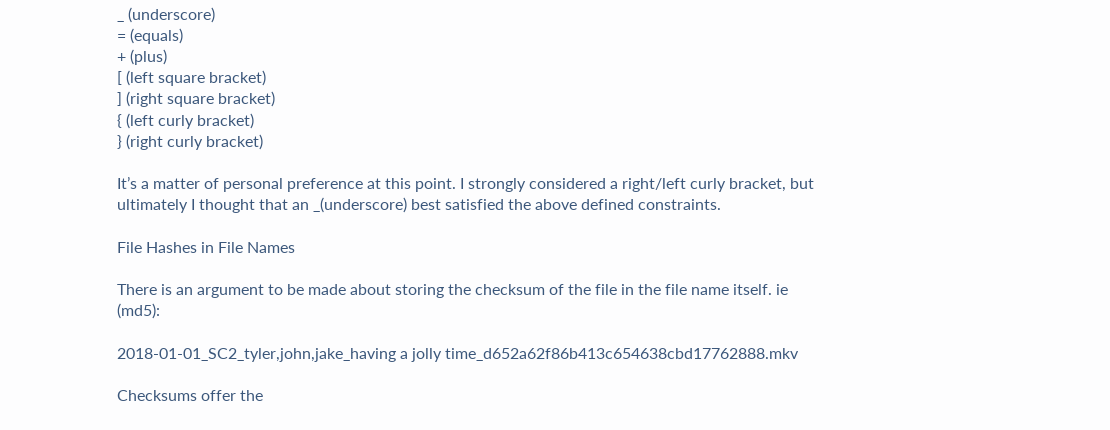_ (underscore)
= (equals)
+ (plus)
[ (left square bracket)
] (right square bracket)
{ (left curly bracket)
} (right curly bracket)

It’s a matter of personal preference at this point. I strongly considered a right/left curly bracket, but ultimately I thought that an _(underscore) best satisfied the above defined constraints.

File Hashes in File Names

There is an argument to be made about storing the checksum of the file in the file name itself. ie (md5):

2018-01-01_SC2_tyler,john,jake_having a jolly time_d652a62f86b413c654638cbd17762888.mkv

Checksums offer the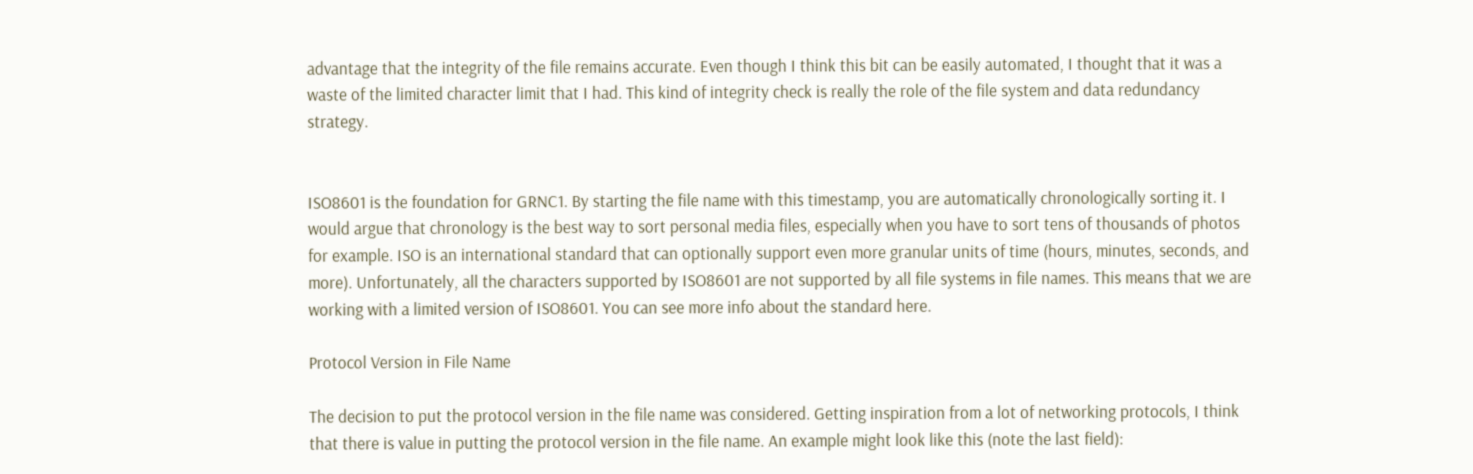advantage that the integrity of the file remains accurate. Even though I think this bit can be easily automated, I thought that it was a waste of the limited character limit that I had. This kind of integrity check is really the role of the file system and data redundancy strategy.


ISO8601 is the foundation for GRNC1. By starting the file name with this timestamp, you are automatically chronologically sorting it. I would argue that chronology is the best way to sort personal media files, especially when you have to sort tens of thousands of photos for example. ISO is an international standard that can optionally support even more granular units of time (hours, minutes, seconds, and more). Unfortunately, all the characters supported by ISO8601 are not supported by all file systems in file names. This means that we are working with a limited version of ISO8601. You can see more info about the standard here.

Protocol Version in File Name

The decision to put the protocol version in the file name was considered. Getting inspiration from a lot of networking protocols, I think that there is value in putting the protocol version in the file name. An example might look like this (note the last field):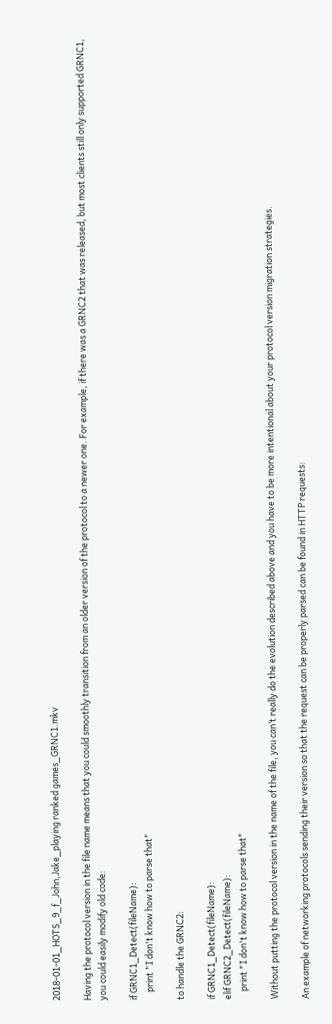2018-01-01_HOTS_9_f_John,Jake_playing ranked games_GRNC1.mkv

Having the protocol version in the file name means that you could smoothly transition from an older version of the protocol to a newer one. For example, if there was a GRNC2 that was released, but most clients still only supported GRNC1, you could easily modify old code:

if GRNC1_Detect(fileName):
    print "I don't know how to parse that"

to handle the GRNC2:

if GRNC1_Detect(fileName):
elif GRNC2_Detect(fileName):
    print "I don't know how to parse that"

Without putting the protocol version in the name of the file, you can’t really do the evolution described above and you have to be more intentional about your protocol version migration strategies.

An example of networking protocols sending their version so that the request can be properly parsed can be found in HTTP requests: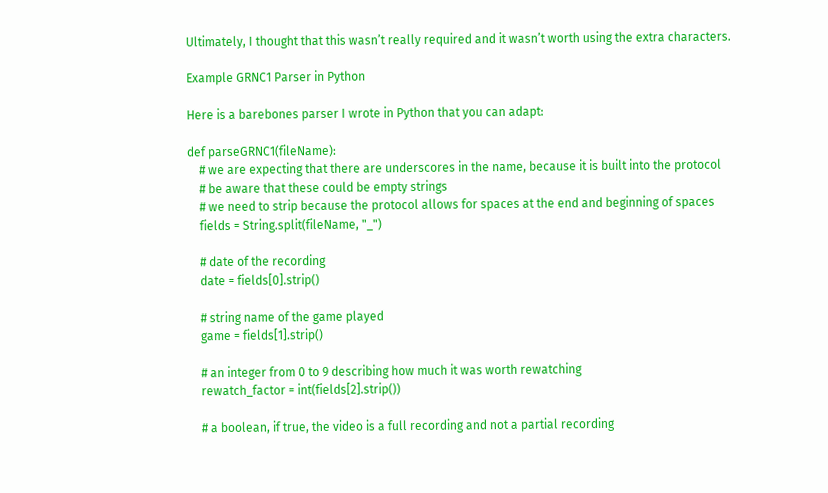Ultimately, I thought that this wasn’t really required and it wasn’t worth using the extra characters.

Example GRNC1 Parser in Python

Here is a barebones parser I wrote in Python that you can adapt:

def parseGRNC1(fileName):
    # we are expecting that there are underscores in the name, because it is built into the protocol
    # be aware that these could be empty strings
    # we need to strip because the protocol allows for spaces at the end and beginning of spaces
    fields = String.split(fileName, "_")

    # date of the recording
    date = fields[0].strip()

    # string name of the game played
    game = fields[1].strip()

    # an integer from 0 to 9 describing how much it was worth rewatching
    rewatch_factor = int(fields[2].strip())

    # a boolean, if true, the video is a full recording and not a partial recording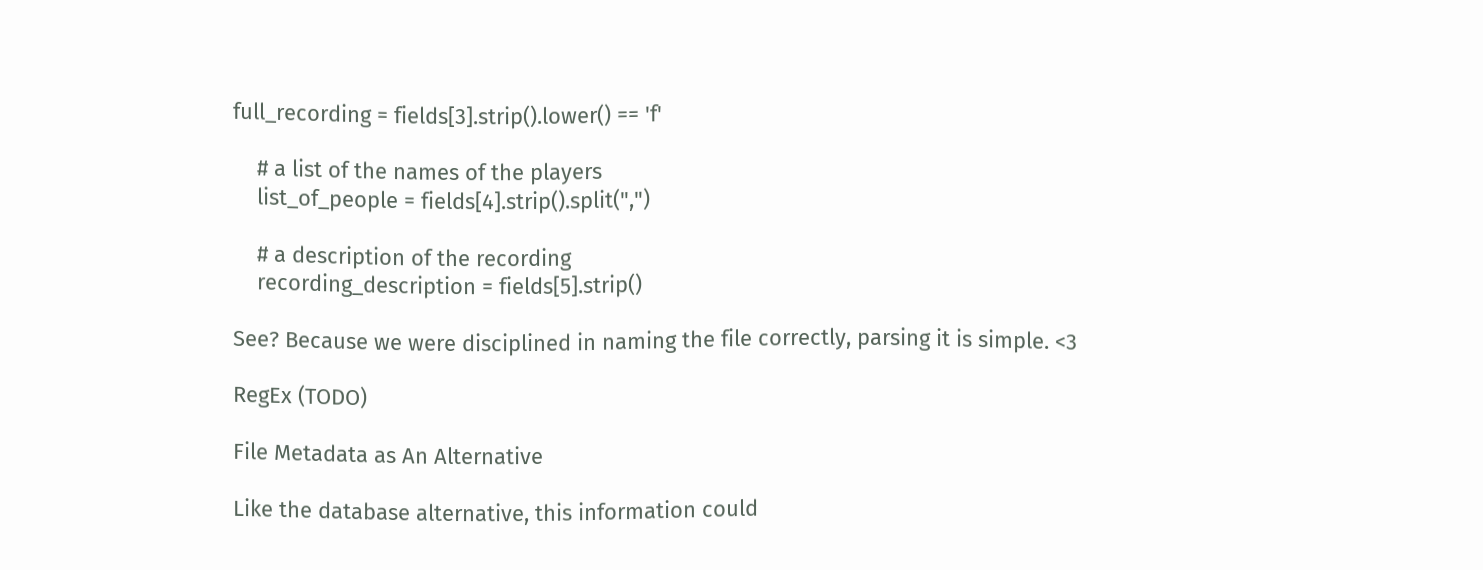full_recording = fields[3].strip().lower() == 'f'

    # a list of the names of the players
    list_of_people = fields[4].strip().split(",")

    # a description of the recording
    recording_description = fields[5].strip()

See? Because we were disciplined in naming the file correctly, parsing it is simple. <3

RegEx (TODO)

File Metadata as An Alternative

Like the database alternative, this information could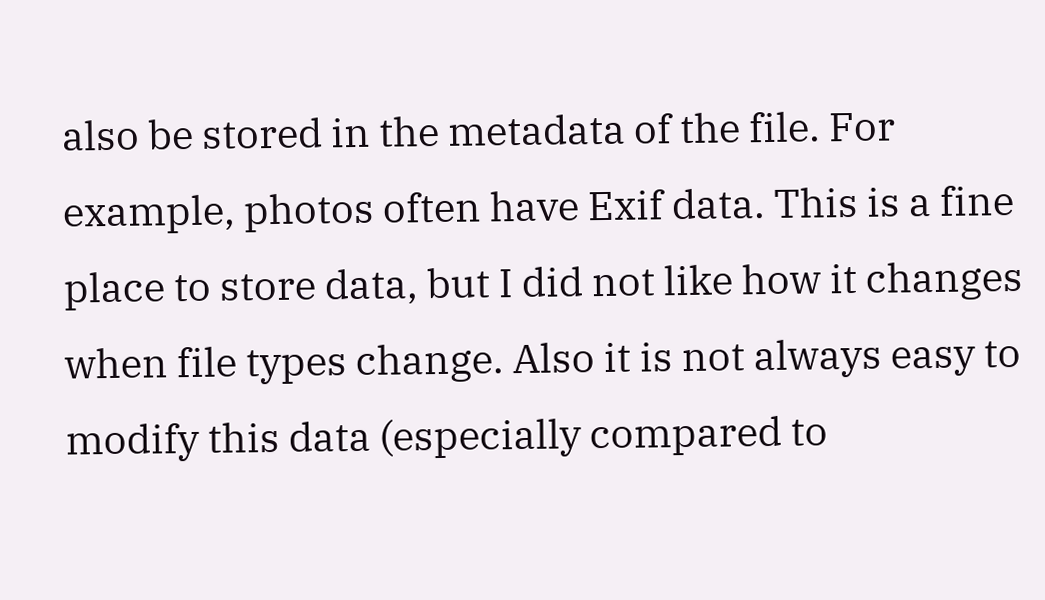also be stored in the metadata of the file. For example, photos often have Exif data. This is a fine place to store data, but I did not like how it changes when file types change. Also it is not always easy to modify this data (especially compared to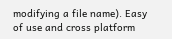modifying a file name). Easy of use and cross platform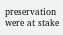preservation were at stake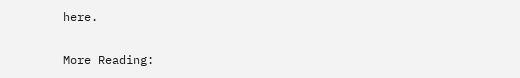here.

More Reading: